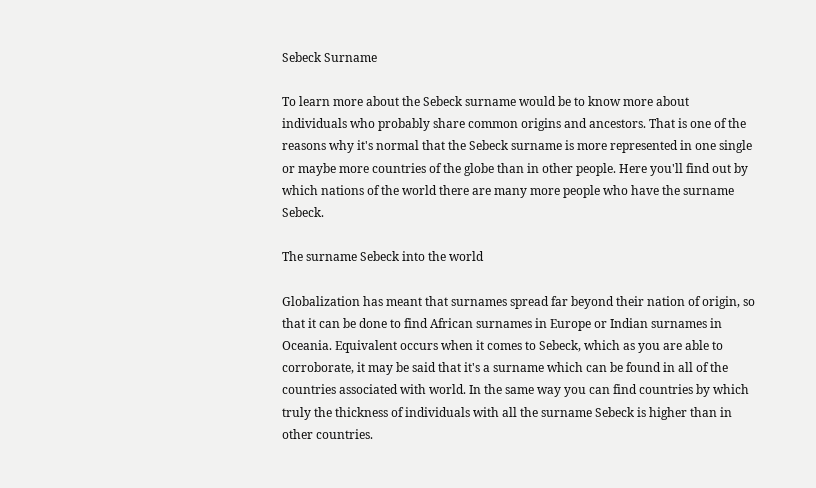Sebeck Surname

To learn more about the Sebeck surname would be to know more about individuals who probably share common origins and ancestors. That is one of the reasons why it's normal that the Sebeck surname is more represented in one single or maybe more countries of the globe than in other people. Here you'll find out by which nations of the world there are many more people who have the surname Sebeck.

The surname Sebeck into the world

Globalization has meant that surnames spread far beyond their nation of origin, so that it can be done to find African surnames in Europe or Indian surnames in Oceania. Equivalent occurs when it comes to Sebeck, which as you are able to corroborate, it may be said that it's a surname which can be found in all of the countries associated with world. In the same way you can find countries by which truly the thickness of individuals with all the surname Sebeck is higher than in other countries.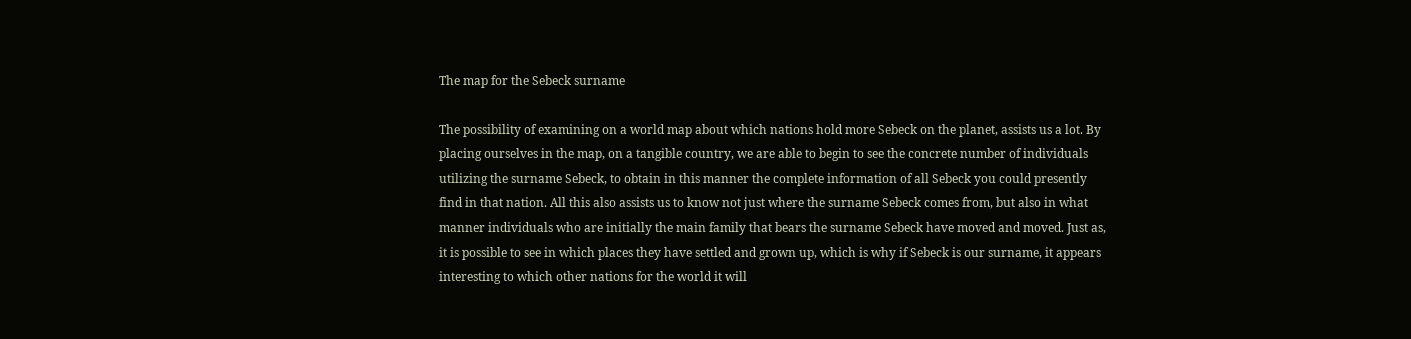The map for the Sebeck surname

The possibility of examining on a world map about which nations hold more Sebeck on the planet, assists us a lot. By placing ourselves in the map, on a tangible country, we are able to begin to see the concrete number of individuals utilizing the surname Sebeck, to obtain in this manner the complete information of all Sebeck you could presently find in that nation. All this also assists us to know not just where the surname Sebeck comes from, but also in what manner individuals who are initially the main family that bears the surname Sebeck have moved and moved. Just as, it is possible to see in which places they have settled and grown up, which is why if Sebeck is our surname, it appears interesting to which other nations for the world it will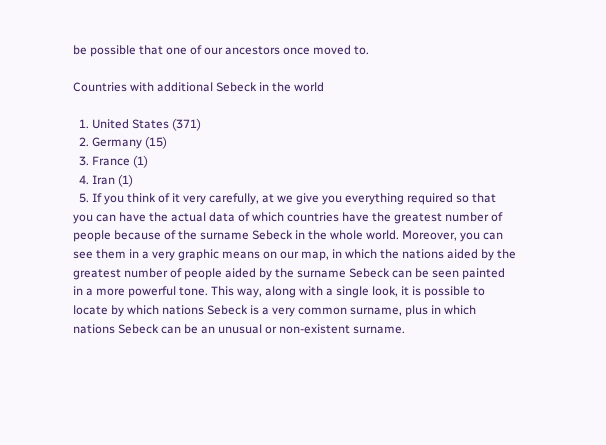be possible that one of our ancestors once moved to.

Countries with additional Sebeck in the world

  1. United States (371)
  2. Germany (15)
  3. France (1)
  4. Iran (1)
  5. If you think of it very carefully, at we give you everything required so that you can have the actual data of which countries have the greatest number of people because of the surname Sebeck in the whole world. Moreover, you can see them in a very graphic means on our map, in which the nations aided by the greatest number of people aided by the surname Sebeck can be seen painted in a more powerful tone. This way, along with a single look, it is possible to locate by which nations Sebeck is a very common surname, plus in which nations Sebeck can be an unusual or non-existent surname.